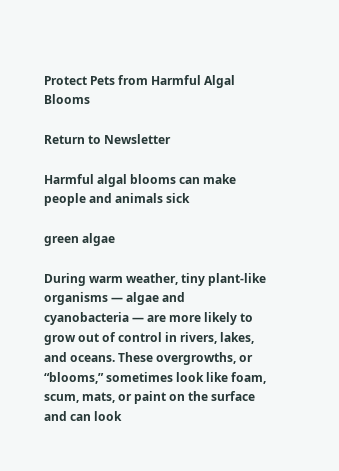Protect Pets from Harmful Algal Blooms

Return to Newsletter

Harmful algal blooms can make people and animals sick

green algae

During warm weather, tiny plant-like organisms — algae and cyanobacteria — are more likely to grow out of control in rivers, lakes, and oceans. These overgrowths, or “blooms,” sometimes look like foam, scum, mats, or paint on the surface and can look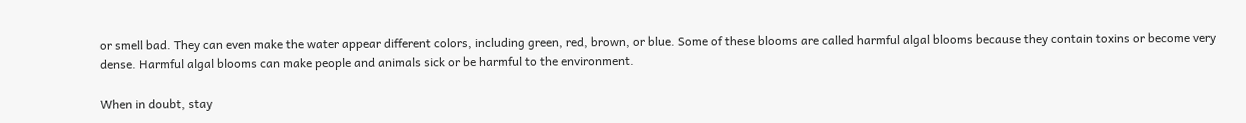or smell bad. They can even make the water appear different colors, including green, red, brown, or blue. Some of these blooms are called harmful algal blooms because they contain toxins or become very dense. Harmful algal blooms can make people and animals sick or be harmful to the environment.

When in doubt, stay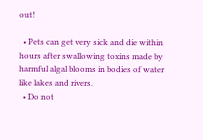out!

  • Pets can get very sick and die within hours after swallowing toxins made by harmful algal blooms in bodies of water like lakes and rivers.
  • Do not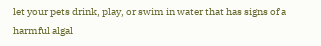let your pets drink, play, or swim in water that has signs of a harmful algal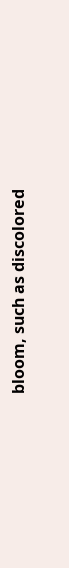bloom, such as discolored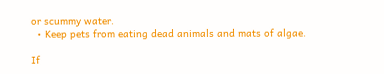or scummy water.
  • Keep pets from eating dead animals and mats of algae.

If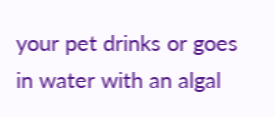your pet drinks or goes in water with an algal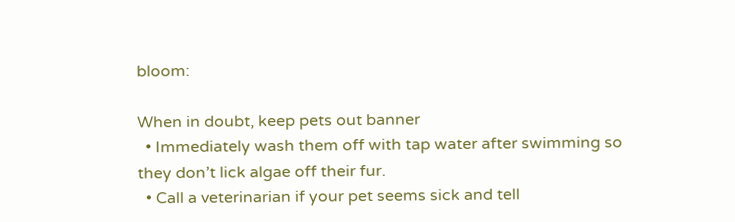bloom:

When in doubt, keep pets out banner
  • Immediately wash them off with tap water after swimming so they don’t lick algae off their fur.
  • Call a veterinarian if your pet seems sick and tell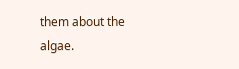them about the algae.